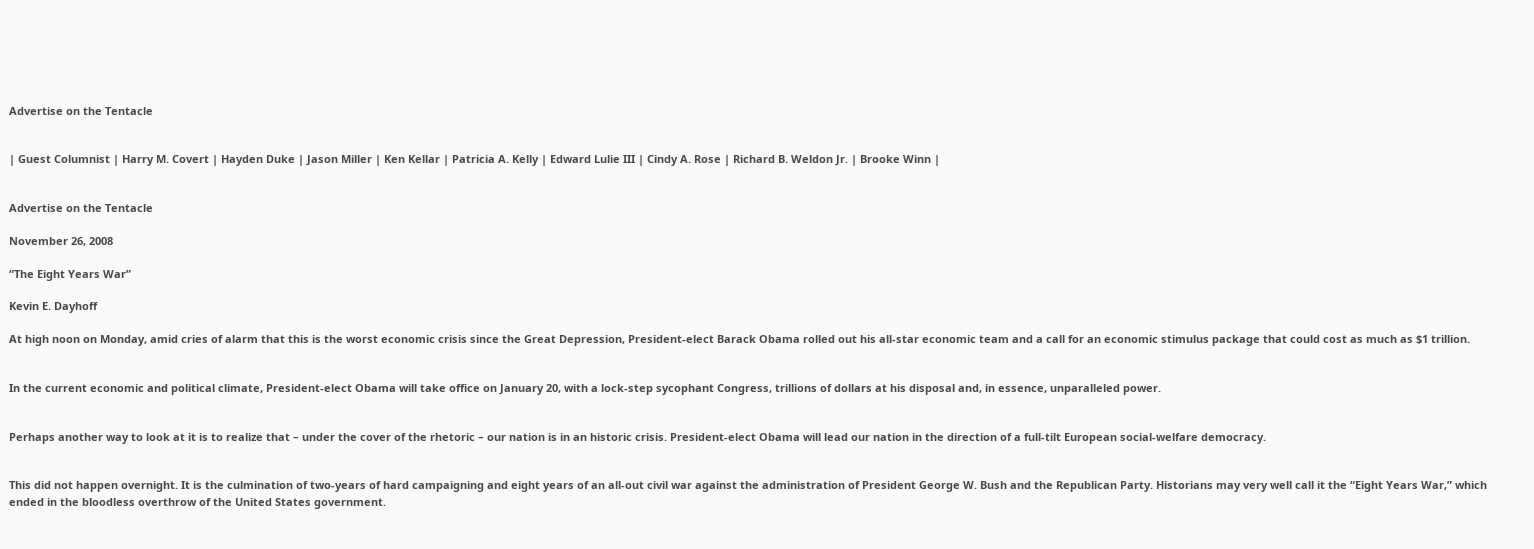Advertise on the Tentacle


| Guest Columnist | Harry M. Covert | Hayden Duke | Jason Miller | Ken Kellar | Patricia A. Kelly | Edward Lulie III | Cindy A. Rose | Richard B. Weldon Jr. | Brooke Winn |


Advertise on the Tentacle

November 26, 2008

“The Eight Years War”

Kevin E. Dayhoff

At high noon on Monday, amid cries of alarm that this is the worst economic crisis since the Great Depression, President-elect Barack Obama rolled out his all-star economic team and a call for an economic stimulus package that could cost as much as $1 trillion.


In the current economic and political climate, President-elect Obama will take office on January 20, with a lock-step sycophant Congress, trillions of dollars at his disposal and, in essence, unparalleled power.


Perhaps another way to look at it is to realize that – under the cover of the rhetoric – our nation is in an historic crisis. President-elect Obama will lead our nation in the direction of a full-tilt European social-welfare democracy.


This did not happen overnight. It is the culmination of two-years of hard campaigning and eight years of an all-out civil war against the administration of President George W. Bush and the Republican Party. Historians may very well call it the “Eight Years War,” which ended in the bloodless overthrow of the United States government.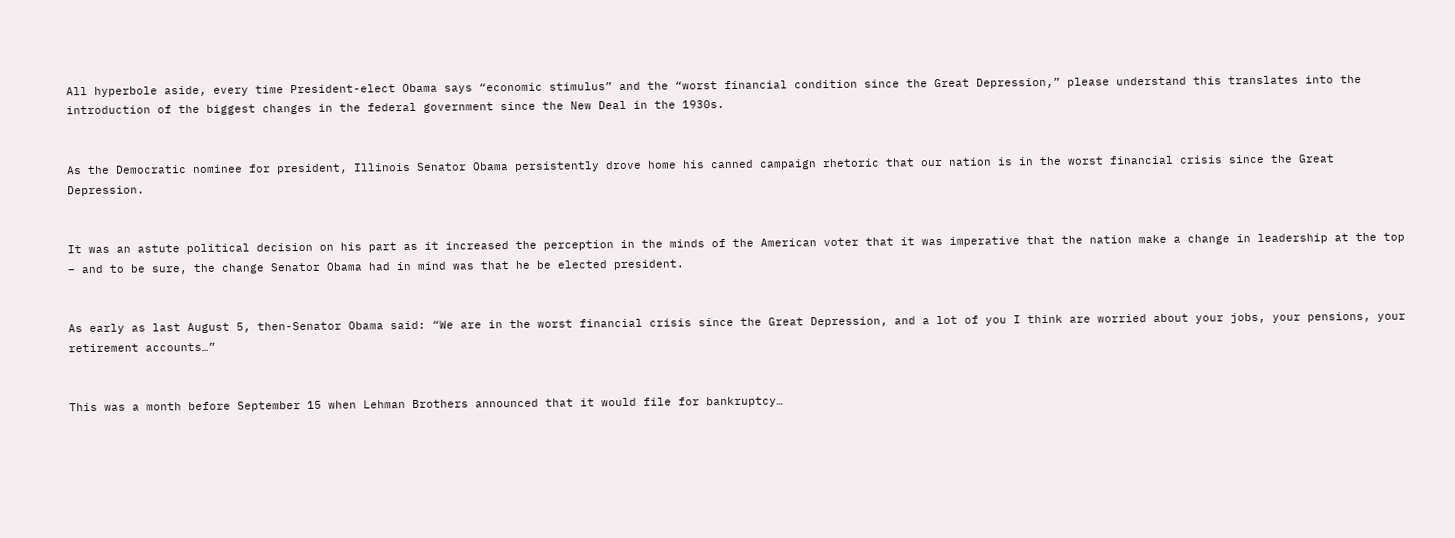All hyperbole aside, every time President-elect Obama says “economic stimulus” and the “worst financial condition since the Great Depression,” please understand this translates into the introduction of the biggest changes in the federal government since the New Deal in the 1930s.


As the Democratic nominee for president, Illinois Senator Obama persistently drove home his canned campaign rhetoric that our nation is in the worst financial crisis since the Great Depression.


It was an astute political decision on his part as it increased the perception in the minds of the American voter that it was imperative that the nation make a change in leadership at the top – and to be sure, the change Senator Obama had in mind was that he be elected president.


As early as last August 5, then-Senator Obama said: “We are in the worst financial crisis since the Great Depression, and a lot of you I think are worried about your jobs, your pensions, your retirement accounts…”


This was a month before September 15 when Lehman Brothers announced that it would file for bankruptcy…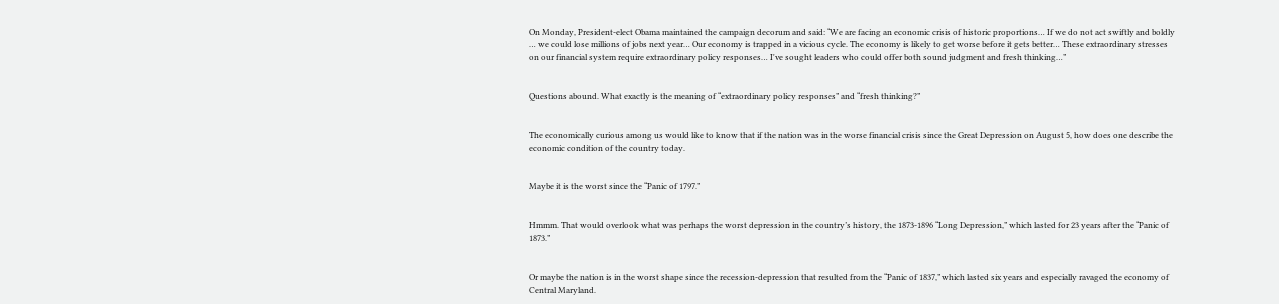On Monday, President-elect Obama maintained the campaign decorum and said: “We are facing an economic crisis of historic proportions… If we do not act swiftly and boldly … we could lose millions of jobs next year… Our economy is trapped in a vicious cycle. The economy is likely to get worse before it gets better… These extraordinary stresses on our financial system require extraordinary policy responses… I've sought leaders who could offer both sound judgment and fresh thinking…”


Questions abound. What exactly is the meaning of “extraordinary policy responses” and “fresh thinking?”


The economically curious among us would like to know that if the nation was in the worse financial crisis since the Great Depression on August 5, how does one describe the economic condition of the country today.


Maybe it is the worst since the “Panic of 1797.”


Hmmm. That would overlook what was perhaps the worst depression in the country’s history, the 1873-1896 “Long Depression,” which lasted for 23 years after the “Panic of 1873.”


Or maybe the nation is in the worst shape since the recession-depression that resulted from the “Panic of 1837,” which lasted six years and especially ravaged the economy of Central Maryland.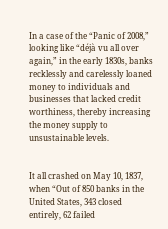In a case of the “Panic of 2008,” looking like “déjà vu all over again,” in the early 1830s, banks recklessly and carelessly loaned money to individuals and businesses that lacked credit worthiness, thereby increasing the money supply to unsustainable levels.


It all crashed on May 10, 1837, when “Out of 850 banks in the United States, 343 closed entirely, 62 failed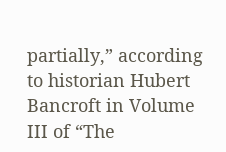partially,” according to historian Hubert Bancroft in Volume III of “The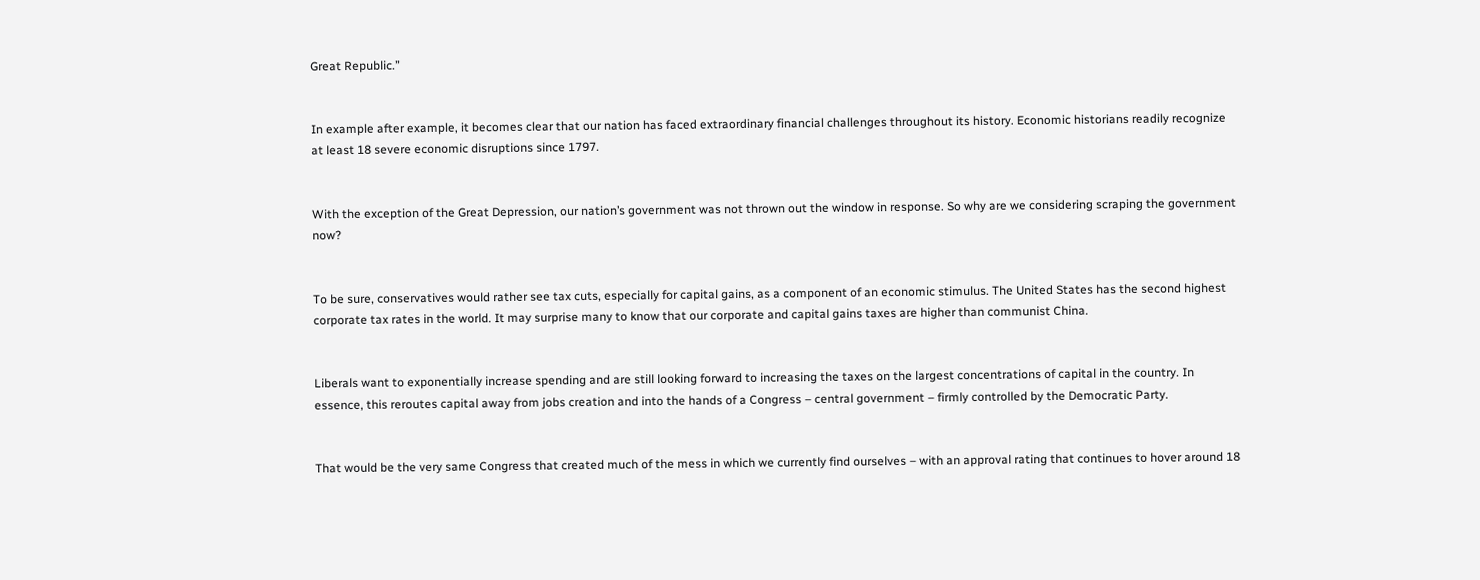Great Republic.”


In example after example, it becomes clear that our nation has faced extraordinary financial challenges throughout its history. Economic historians readily recognize at least 18 severe economic disruptions since 1797.


With the exception of the Great Depression, our nation’s government was not thrown out the window in response. So why are we considering scraping the government now?


To be sure, conservatives would rather see tax cuts, especially for capital gains, as a component of an economic stimulus. The United States has the second highest corporate tax rates in the world. It may surprise many to know that our corporate and capital gains taxes are higher than communist China.


Liberals want to exponentially increase spending and are still looking forward to increasing the taxes on the largest concentrations of capital in the country. In essence, this reroutes capital away from jobs creation and into the hands of a Congress – central government – firmly controlled by the Democratic Party.


That would be the very same Congress that created much of the mess in which we currently find ourselves – with an approval rating that continues to hover around 18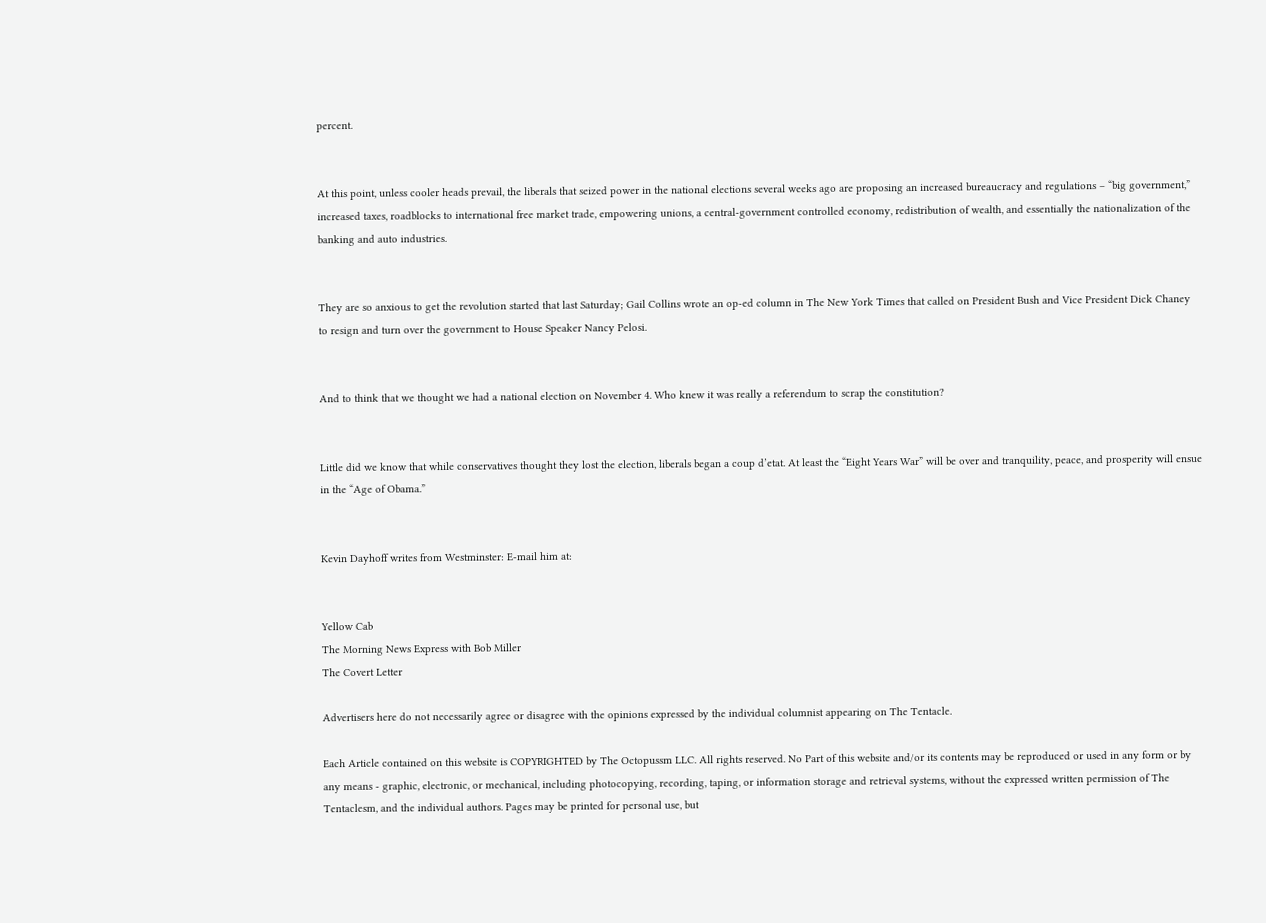percent.


At this point, unless cooler heads prevail, the liberals that seized power in the national elections several weeks ago are proposing an increased bureaucracy and regulations – “big government,” increased taxes, roadblocks to international free market trade, empowering unions, a central-government controlled economy, redistribution of wealth, and essentially the nationalization of the banking and auto industries.


They are so anxious to get the revolution started that last Saturday; Gail Collins wrote an op-ed column in The New York Times that called on President Bush and Vice President Dick Chaney to resign and turn over the government to House Speaker Nancy Pelosi.


And to think that we thought we had a national election on November 4. Who knew it was really a referendum to scrap the constitution?


Little did we know that while conservatives thought they lost the election, liberals began a coup d’etat. At least the “Eight Years War” will be over and tranquility, peace, and prosperity will ensue in the “Age of Obama.”


Kevin Dayhoff writes from Westminster: E-mail him at:


Yellow Cab
The Morning News Express with Bob Miller
The Covert Letter

Advertisers here do not necessarily agree or disagree with the opinions expressed by the individual columnist appearing on The Tentacle.

Each Article contained on this website is COPYRIGHTED by The Octopussm LLC. All rights reserved. No Part of this website and/or its contents may be reproduced or used in any form or by any means - graphic, electronic, or mechanical, including photocopying, recording, taping, or information storage and retrieval systems, without the expressed written permission of The Tentaclesm, and the individual authors. Pages may be printed for personal use, but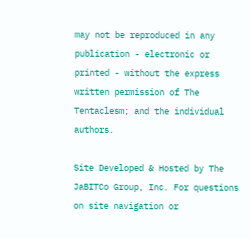may not be reproduced in any publication - electronic or printed - without the express written permission of The Tentaclesm; and the individual authors.

Site Developed & Hosted by The JaBITCo Group, Inc. For questions on site navigation or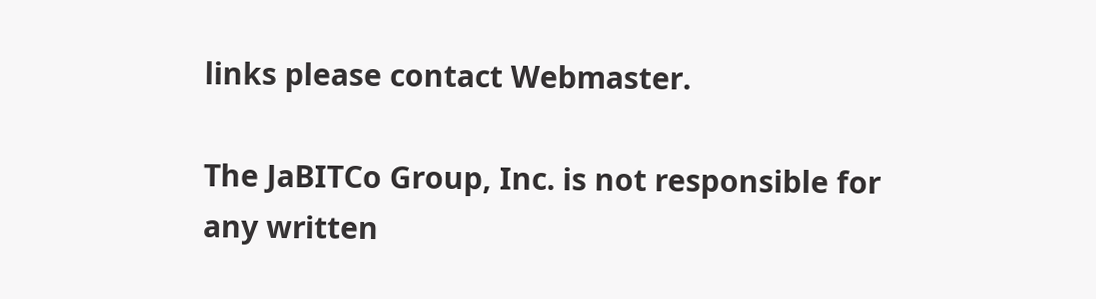links please contact Webmaster.

The JaBITCo Group, Inc. is not responsible for any written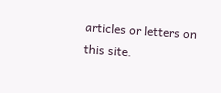articles or letters on this site.